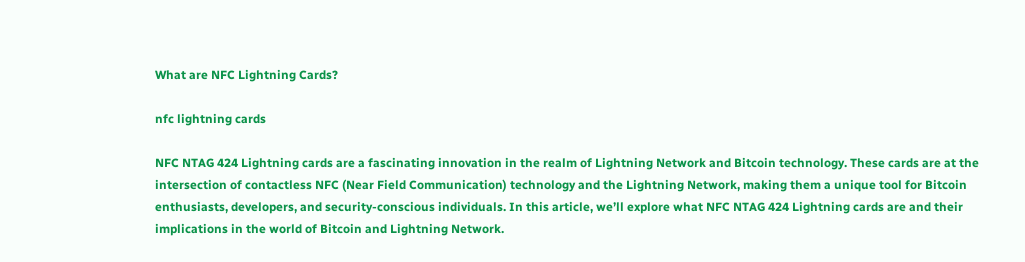What are NFC Lightning Cards?

nfc lightning cards

NFC NTAG 424 Lightning cards are a fascinating innovation in the realm of Lightning Network and Bitcoin technology. These cards are at the intersection of contactless NFC (Near Field Communication) technology and the Lightning Network, making them a unique tool for Bitcoin enthusiasts, developers, and security-conscious individuals. In this article, we’ll explore what NFC NTAG 424 Lightning cards are and their implications in the world of Bitcoin and Lightning Network.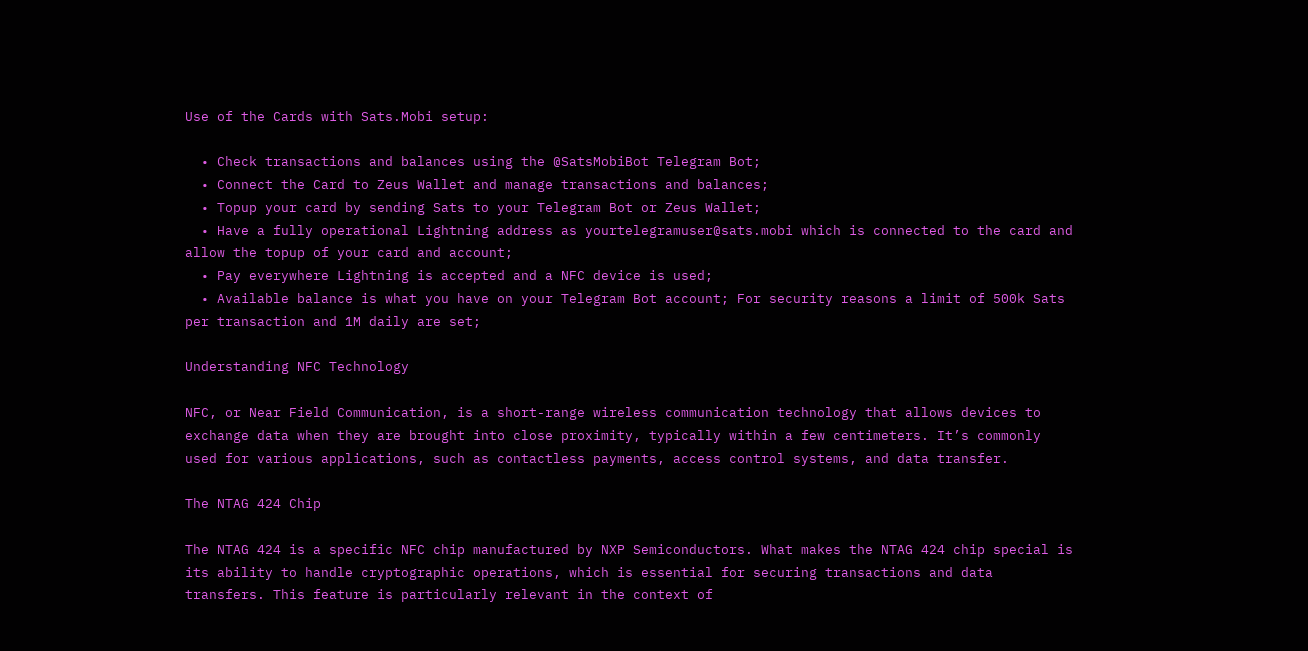Use of the Cards with Sats.Mobi setup:

  • Check transactions and balances using the @SatsMobiBot Telegram Bot;
  • Connect the Card to Zeus Wallet and manage transactions and balances;
  • Topup your card by sending Sats to your Telegram Bot or Zeus Wallet;
  • Have a fully operational Lightning address as yourtelegramuser@sats.mobi which is connected to the card and allow the topup of your card and account;
  • Pay everywhere Lightning is accepted and a NFC device is used;
  • Available balance is what you have on your Telegram Bot account; For security reasons a limit of 500k Sats per transaction and 1M daily are set;

Understanding NFC Technology

NFC, or Near Field Communication, is a short-range wireless communication technology that allows devices to exchange data when they are brought into close proximity, typically within a few centimeters. It’s commonly used for various applications, such as contactless payments, access control systems, and data transfer.

The NTAG 424 Chip

The NTAG 424 is a specific NFC chip manufactured by NXP Semiconductors. What makes the NTAG 424 chip special is its ability to handle cryptographic operations, which is essential for securing transactions and data transfers. This feature is particularly relevant in the context of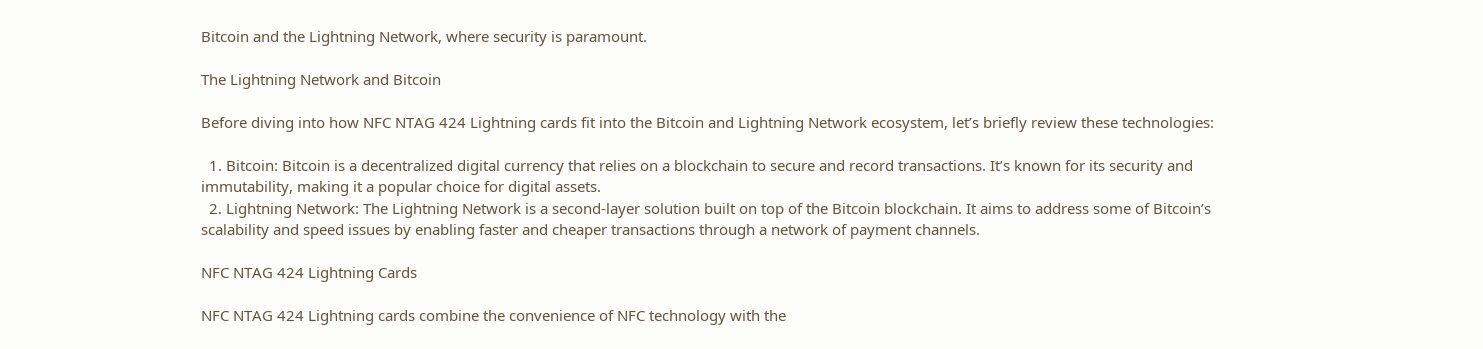Bitcoin and the Lightning Network, where security is paramount.

The Lightning Network and Bitcoin

Before diving into how NFC NTAG 424 Lightning cards fit into the Bitcoin and Lightning Network ecosystem, let’s briefly review these technologies:

  1. Bitcoin: Bitcoin is a decentralized digital currency that relies on a blockchain to secure and record transactions. It’s known for its security and immutability, making it a popular choice for digital assets.
  2. Lightning Network: The Lightning Network is a second-layer solution built on top of the Bitcoin blockchain. It aims to address some of Bitcoin’s scalability and speed issues by enabling faster and cheaper transactions through a network of payment channels.

NFC NTAG 424 Lightning Cards

NFC NTAG 424 Lightning cards combine the convenience of NFC technology with the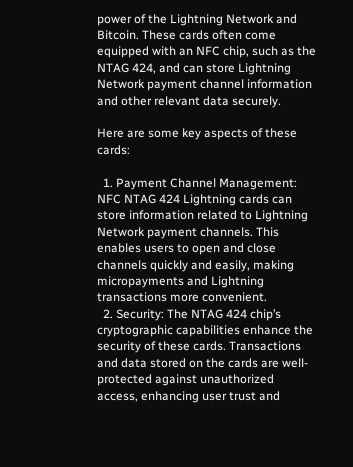power of the Lightning Network and Bitcoin. These cards often come equipped with an NFC chip, such as the NTAG 424, and can store Lightning Network payment channel information and other relevant data securely.

Here are some key aspects of these cards:

  1. Payment Channel Management: NFC NTAG 424 Lightning cards can store information related to Lightning Network payment channels. This enables users to open and close channels quickly and easily, making micropayments and Lightning transactions more convenient.
  2. Security: The NTAG 424 chip’s cryptographic capabilities enhance the security of these cards. Transactions and data stored on the cards are well-protected against unauthorized access, enhancing user trust and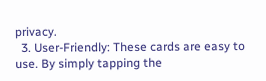privacy.
  3. User-Friendly: These cards are easy to use. By simply tapping the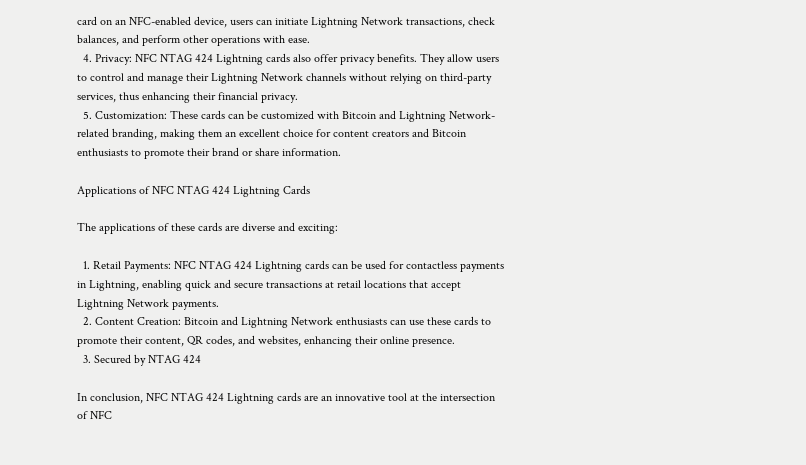card on an NFC-enabled device, users can initiate Lightning Network transactions, check balances, and perform other operations with ease.
  4. Privacy: NFC NTAG 424 Lightning cards also offer privacy benefits. They allow users to control and manage their Lightning Network channels without relying on third-party services, thus enhancing their financial privacy.
  5. Customization: These cards can be customized with Bitcoin and Lightning Network-related branding, making them an excellent choice for content creators and Bitcoin enthusiasts to promote their brand or share information.

Applications of NFC NTAG 424 Lightning Cards

The applications of these cards are diverse and exciting:

  1. Retail Payments: NFC NTAG 424 Lightning cards can be used for contactless payments in Lightning, enabling quick and secure transactions at retail locations that accept Lightning Network payments.
  2. Content Creation: Bitcoin and Lightning Network enthusiasts can use these cards to promote their content, QR codes, and websites, enhancing their online presence.
  3. Secured by NTAG 424

In conclusion, NFC NTAG 424 Lightning cards are an innovative tool at the intersection of NFC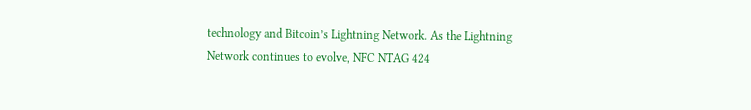technology and Bitcoin’s Lightning Network. As the Lightning Network continues to evolve, NFC NTAG 424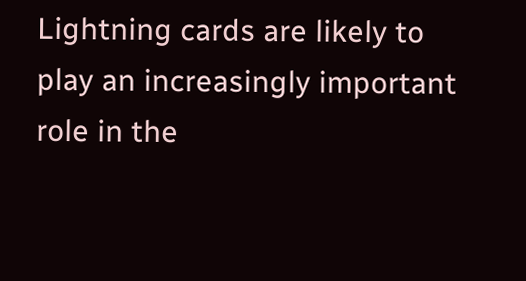Lightning cards are likely to play an increasingly important role in the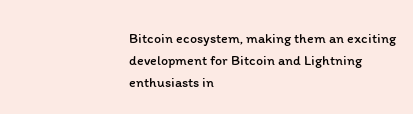Bitcoin ecosystem, making them an exciting development for Bitcoin and Lightning enthusiasts in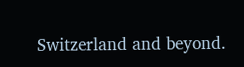Switzerland and beyond.